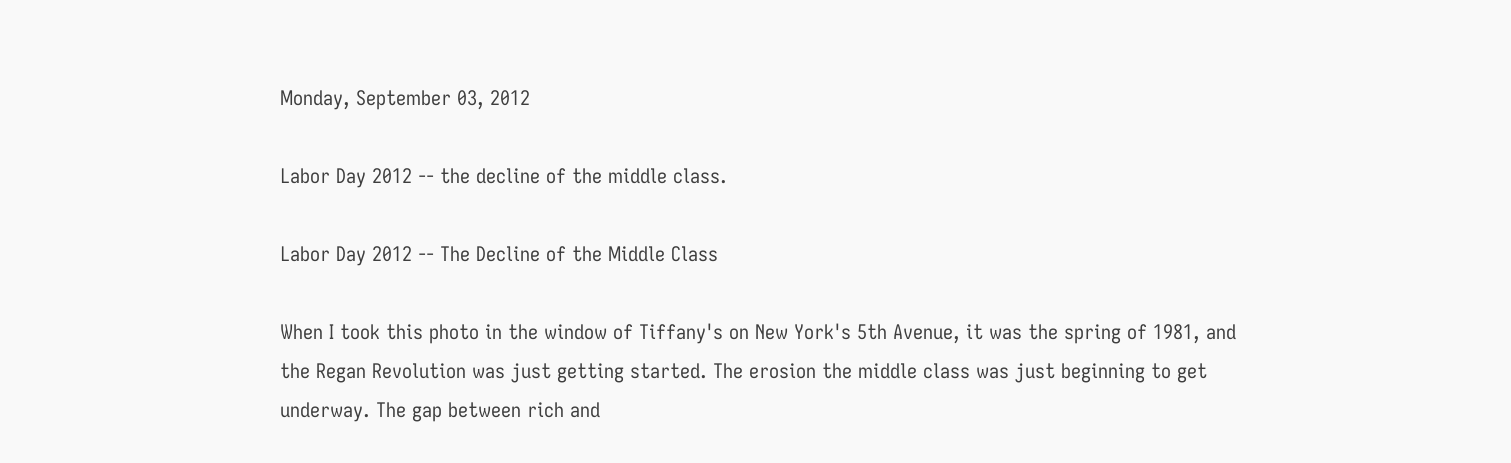Monday, September 03, 2012

Labor Day 2012 -- the decline of the middle class.

Labor Day 2012 -- The Decline of the Middle Class

When I took this photo in the window of Tiffany's on New York's 5th Avenue, it was the spring of 1981, and the Regan Revolution was just getting started. The erosion the middle class was just beginning to get underway. The gap between rich and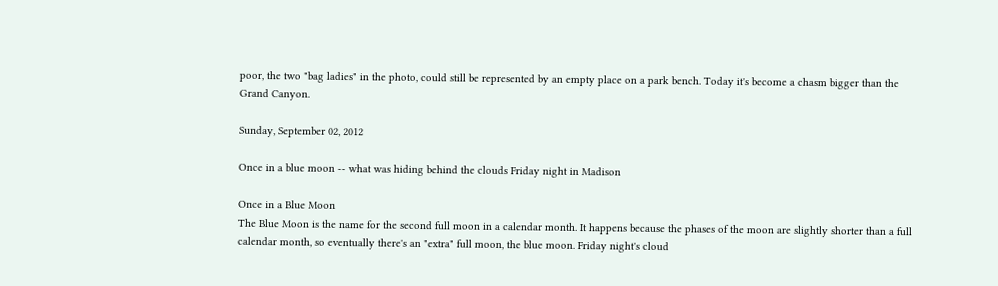poor, the two "bag ladies" in the photo, could still be represented by an empty place on a park bench. Today it's become a chasm bigger than the Grand Canyon.

Sunday, September 02, 2012

Once in a blue moon -- what was hiding behind the clouds Friday night in Madison

Once in a Blue Moon
The Blue Moon is the name for the second full moon in a calendar month. It happens because the phases of the moon are slightly shorter than a full calendar month, so eventually there's an "extra" full moon, the blue moon. Friday night's cloud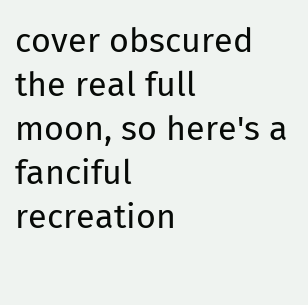cover obscured the real full moon, so here's a fanciful recreation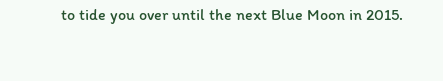to tide you over until the next Blue Moon in 2015.